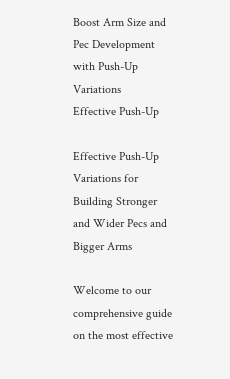Boost Arm Size and Pec Development with Push-Up Variations
Effective Push-Up

Effective Push-Up Variations for Building Stronger and Wider Pecs and Bigger Arms

Welcome to our comprehensive guide on the most effective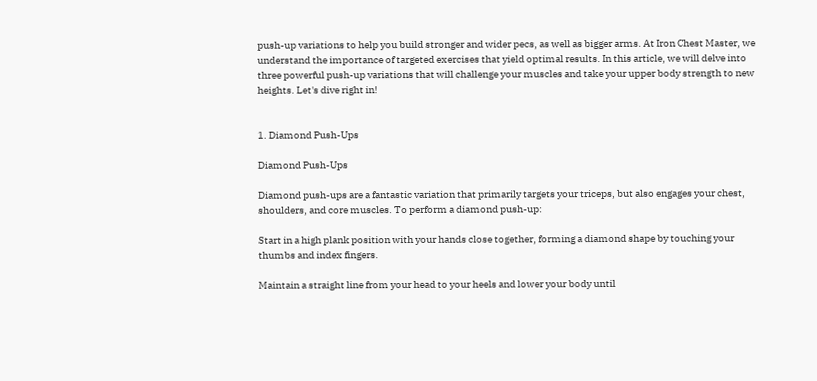push-up variations to help you build stronger and wider pecs, as well as bigger arms. At Iron Chest Master, we understand the importance of targeted exercises that yield optimal results. In this article, we will delve into three powerful push-up variations that will challenge your muscles and take your upper body strength to new heights. Let's dive right in!


1. Diamond Push-Ups

Diamond Push-Ups

Diamond push-ups are a fantastic variation that primarily targets your triceps, but also engages your chest, shoulders, and core muscles. To perform a diamond push-up:

Start in a high plank position with your hands close together, forming a diamond shape by touching your thumbs and index fingers.

Maintain a straight line from your head to your heels and lower your body until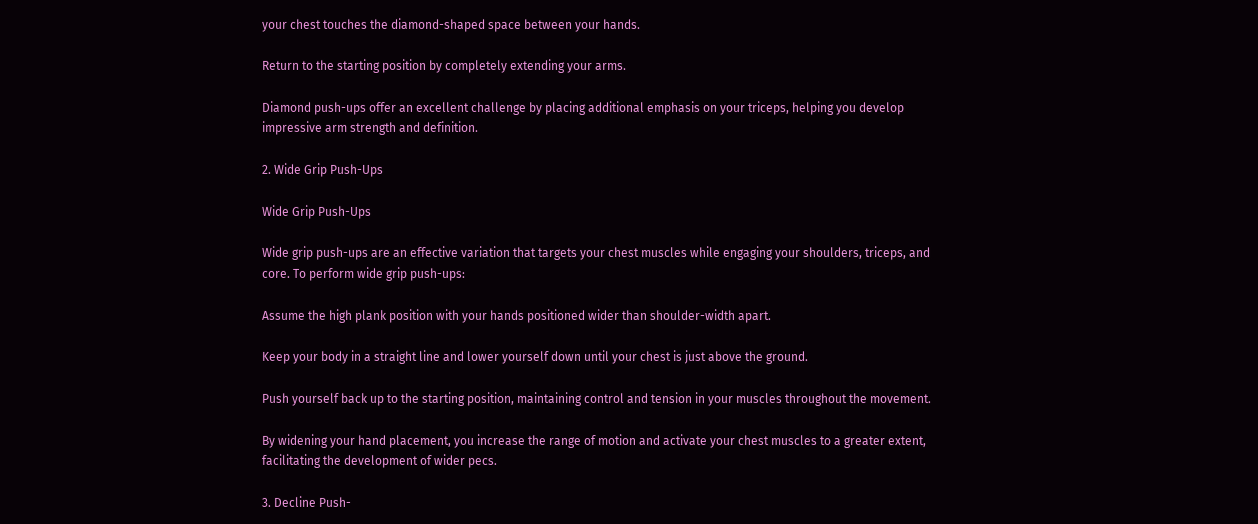your chest touches the diamond-shaped space between your hands.

Return to the starting position by completely extending your arms.

Diamond push-ups offer an excellent challenge by placing additional emphasis on your triceps, helping you develop impressive arm strength and definition.

2. Wide Grip Push-Ups

Wide Grip Push-Ups

Wide grip push-ups are an effective variation that targets your chest muscles while engaging your shoulders, triceps, and core. To perform wide grip push-ups:

Assume the high plank position with your hands positioned wider than shoulder-width apart.

Keep your body in a straight line and lower yourself down until your chest is just above the ground.

Push yourself back up to the starting position, maintaining control and tension in your muscles throughout the movement.

By widening your hand placement, you increase the range of motion and activate your chest muscles to a greater extent, facilitating the development of wider pecs.

3. Decline Push-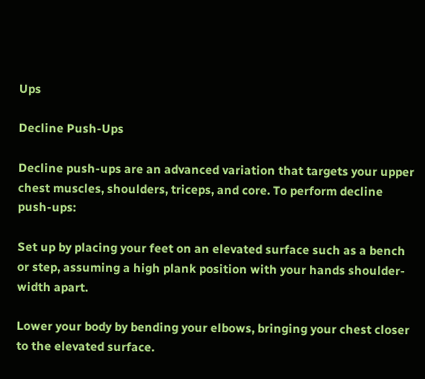Ups

Decline Push-Ups

Decline push-ups are an advanced variation that targets your upper chest muscles, shoulders, triceps, and core. To perform decline push-ups:

Set up by placing your feet on an elevated surface such as a bench or step, assuming a high plank position with your hands shoulder-width apart.

Lower your body by bending your elbows, bringing your chest closer to the elevated surface.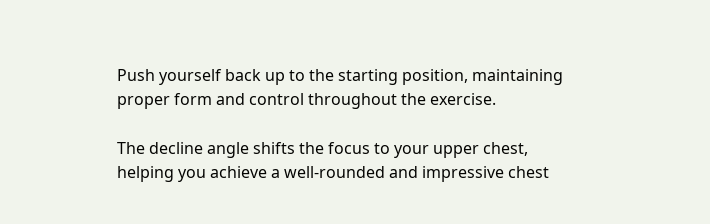Push yourself back up to the starting position, maintaining proper form and control throughout the exercise.

The decline angle shifts the focus to your upper chest, helping you achieve a well-rounded and impressive chest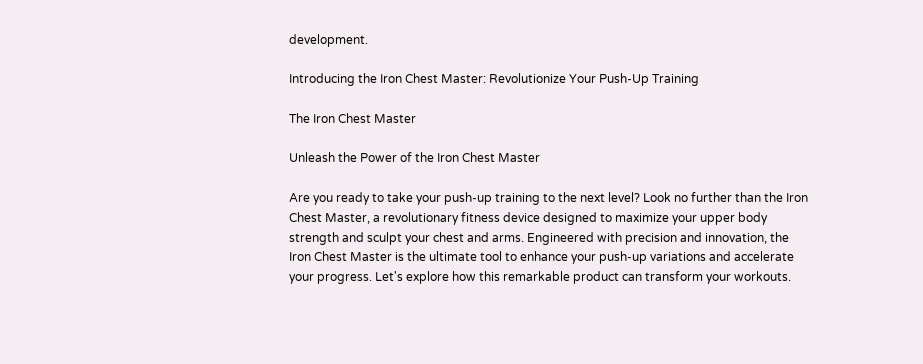development.

Introducing the Iron Chest Master: Revolutionize Your Push-Up Training

The Iron Chest Master

Unleash the Power of the Iron Chest Master

Are you ready to take your push-up training to the next level? Look no further than the Iron Chest Master, a revolutionary fitness device designed to maximize your upper body strength and sculpt your chest and arms. Engineered with precision and innovation, the Iron Chest Master is the ultimate tool to enhance your push-up variations and accelerate your progress. Let's explore how this remarkable product can transform your workouts.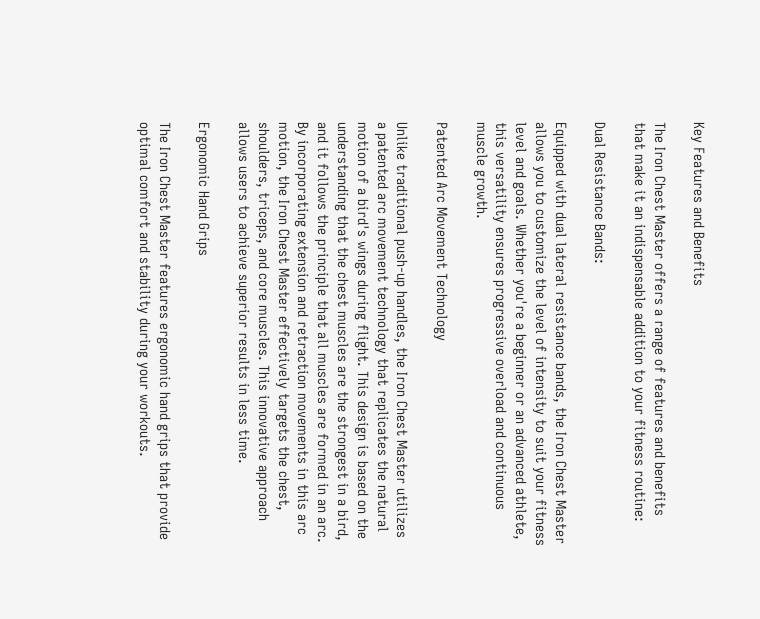Key Features and Benefits

The Iron Chest Master offers a range of features and benefits that make it an indispensable addition to your fitness routine:

Dual Resistance Bands:

Equipped with dual lateral resistance bands, the Iron Chest Master allows you to customize the level of intensity to suit your fitness level and goals. Whether you're a beginner or an advanced athlete, this versatility ensures progressive overload and continuous muscle growth.

Patented Arc Movement Technology

Unlike traditional push-up handles, the Iron Chest Master utilizes a patented arc movement technology that replicates the natural motion of a bird's wings during flight. This design is based on the understanding that the chest muscles are the strongest in a bird, and it follows the principle that all muscles are formed in an arc. By incorporating extension and retraction movements in this arc motion, the Iron Chest Master effectively targets the chest, shoulders, triceps, and core muscles. This innovative approach allows users to achieve superior results in less time.

Ergonomic Hand Grips

The Iron Chest Master features ergonomic hand grips that provide optimal comfort and stability during your workouts.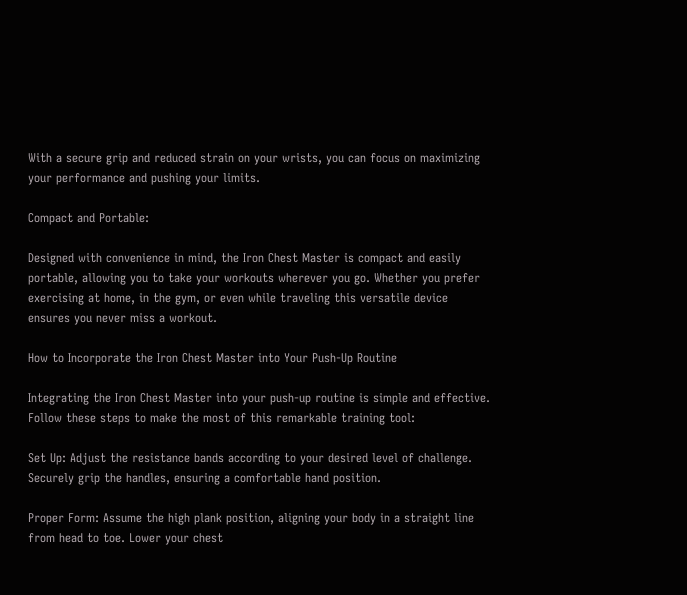With a secure grip and reduced strain on your wrists, you can focus on maximizing your performance and pushing your limits.

Compact and Portable:

Designed with convenience in mind, the Iron Chest Master is compact and easily portable, allowing you to take your workouts wherever you go. Whether you prefer exercising at home, in the gym, or even while traveling this versatile device ensures you never miss a workout.

How to Incorporate the Iron Chest Master into Your Push-Up Routine

Integrating the Iron Chest Master into your push-up routine is simple and effective. Follow these steps to make the most of this remarkable training tool:

Set Up: Adjust the resistance bands according to your desired level of challenge. Securely grip the handles, ensuring a comfortable hand position.

Proper Form: Assume the high plank position, aligning your body in a straight line from head to toe. Lower your chest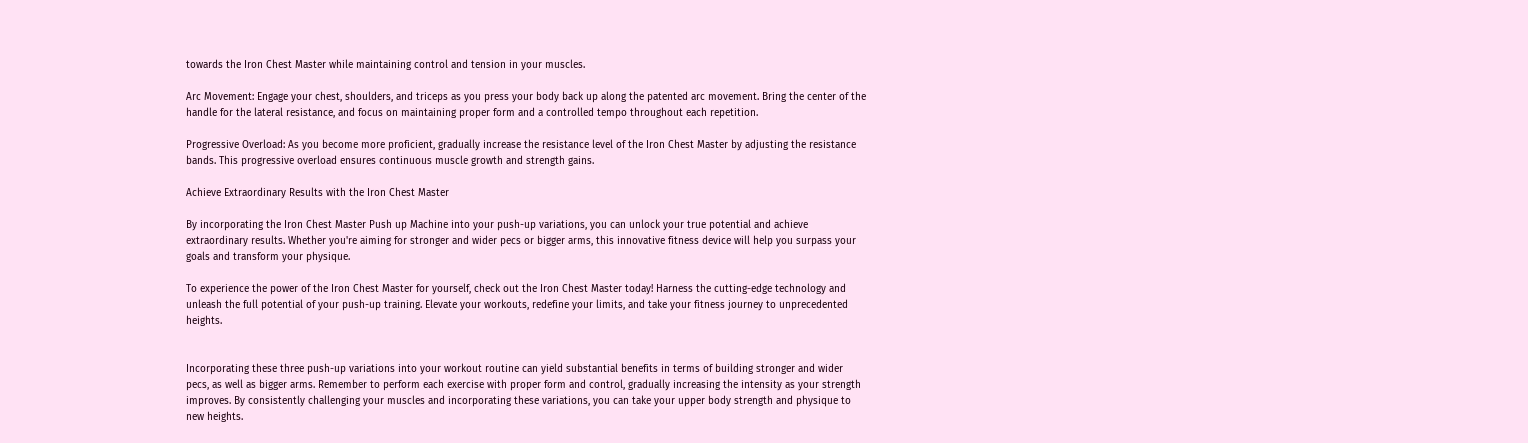towards the Iron Chest Master while maintaining control and tension in your muscles.

Arc Movement: Engage your chest, shoulders, and triceps as you press your body back up along the patented arc movement. Bring the center of the handle for the lateral resistance, and focus on maintaining proper form and a controlled tempo throughout each repetition.

Progressive Overload: As you become more proficient, gradually increase the resistance level of the Iron Chest Master by adjusting the resistance bands. This progressive overload ensures continuous muscle growth and strength gains.

Achieve Extraordinary Results with the Iron Chest Master

By incorporating the Iron Chest Master Push up Machine into your push-up variations, you can unlock your true potential and achieve extraordinary results. Whether you're aiming for stronger and wider pecs or bigger arms, this innovative fitness device will help you surpass your goals and transform your physique.

To experience the power of the Iron Chest Master for yourself, check out the Iron Chest Master today! Harness the cutting-edge technology and unleash the full potential of your push-up training. Elevate your workouts, redefine your limits, and take your fitness journey to unprecedented heights.


Incorporating these three push-up variations into your workout routine can yield substantial benefits in terms of building stronger and wider pecs, as well as bigger arms. Remember to perform each exercise with proper form and control, gradually increasing the intensity as your strength improves. By consistently challenging your muscles and incorporating these variations, you can take your upper body strength and physique to new heights.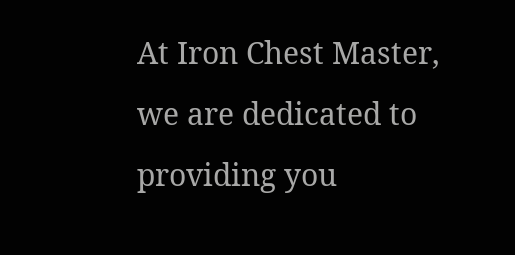At Iron Chest Master, we are dedicated to providing you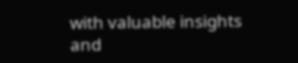with valuable insights and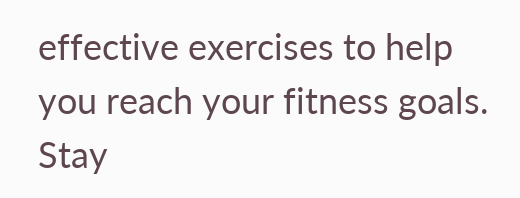effective exercises to help you reach your fitness goals. Stay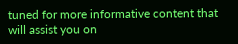tuned for more informative content that will assist you on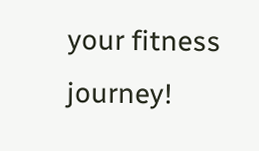your fitness journey!